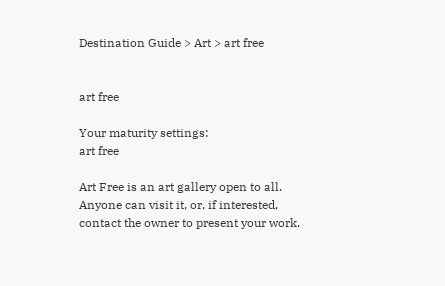Destination Guide > Art > art free


art free

Your maturity settings:
art free

Art Free is an art gallery open to all. Anyone can visit it, or, if interested, contact the owner to present your work.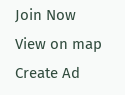Join Now
View on map
Create Ad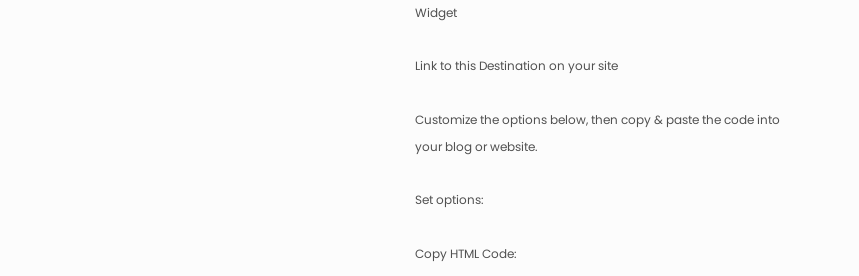Widget

Link to this Destination on your site

Customize the options below, then copy & paste the code into your blog or website.

Set options:

Copy HTML Code: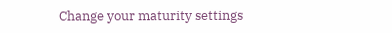Change your maturity settings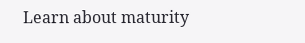Learn about maturity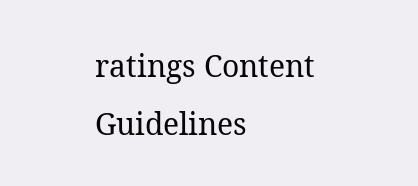ratings Content Guidelines